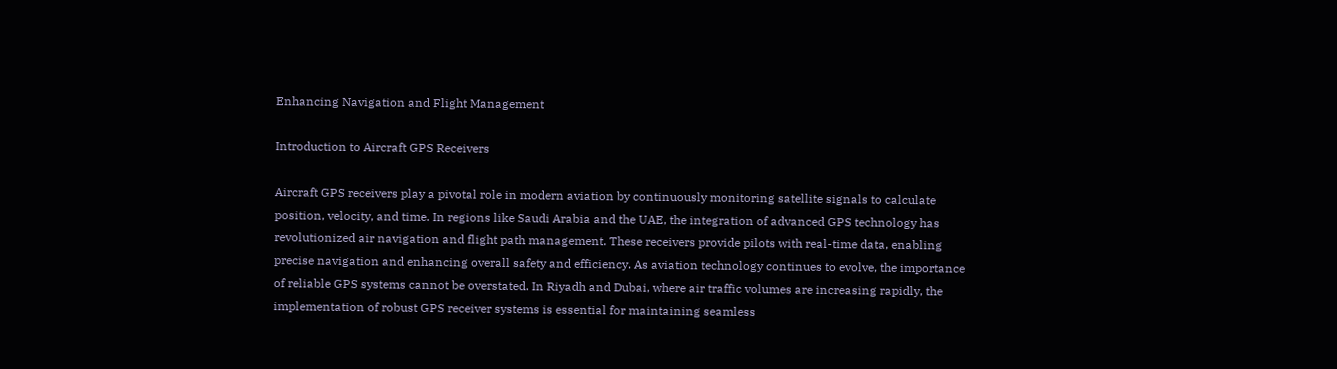Enhancing Navigation and Flight Management

Introduction to Aircraft GPS Receivers

Aircraft GPS receivers play a pivotal role in modern aviation by continuously monitoring satellite signals to calculate position, velocity, and time. In regions like Saudi Arabia and the UAE, the integration of advanced GPS technology has revolutionized air navigation and flight path management. These receivers provide pilots with real-time data, enabling precise navigation and enhancing overall safety and efficiency. As aviation technology continues to evolve, the importance of reliable GPS systems cannot be overstated. In Riyadh and Dubai, where air traffic volumes are increasing rapidly, the implementation of robust GPS receiver systems is essential for maintaining seamless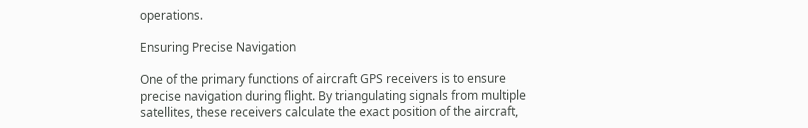operations.

Ensuring Precise Navigation

One of the primary functions of aircraft GPS receivers is to ensure precise navigation during flight. By triangulating signals from multiple satellites, these receivers calculate the exact position of the aircraft,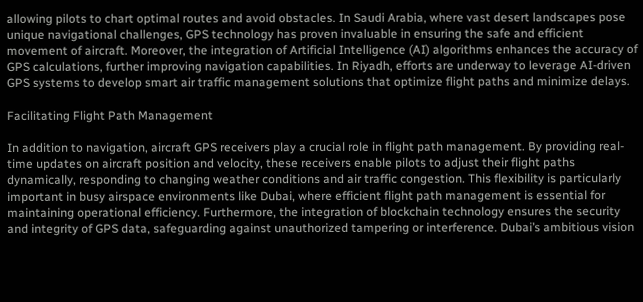allowing pilots to chart optimal routes and avoid obstacles. In Saudi Arabia, where vast desert landscapes pose unique navigational challenges, GPS technology has proven invaluable in ensuring the safe and efficient movement of aircraft. Moreover, the integration of Artificial Intelligence (AI) algorithms enhances the accuracy of GPS calculations, further improving navigation capabilities. In Riyadh, efforts are underway to leverage AI-driven GPS systems to develop smart air traffic management solutions that optimize flight paths and minimize delays.

Facilitating Flight Path Management

In addition to navigation, aircraft GPS receivers play a crucial role in flight path management. By providing real-time updates on aircraft position and velocity, these receivers enable pilots to adjust their flight paths dynamically, responding to changing weather conditions and air traffic congestion. This flexibility is particularly important in busy airspace environments like Dubai, where efficient flight path management is essential for maintaining operational efficiency. Furthermore, the integration of blockchain technology ensures the security and integrity of GPS data, safeguarding against unauthorized tampering or interference. Dubai’s ambitious vision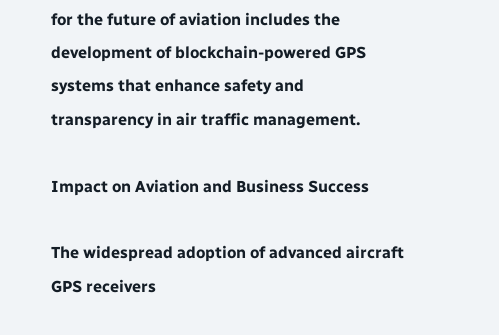for the future of aviation includes the development of blockchain-powered GPS systems that enhance safety and transparency in air traffic management.

Impact on Aviation and Business Success

The widespread adoption of advanced aircraft GPS receivers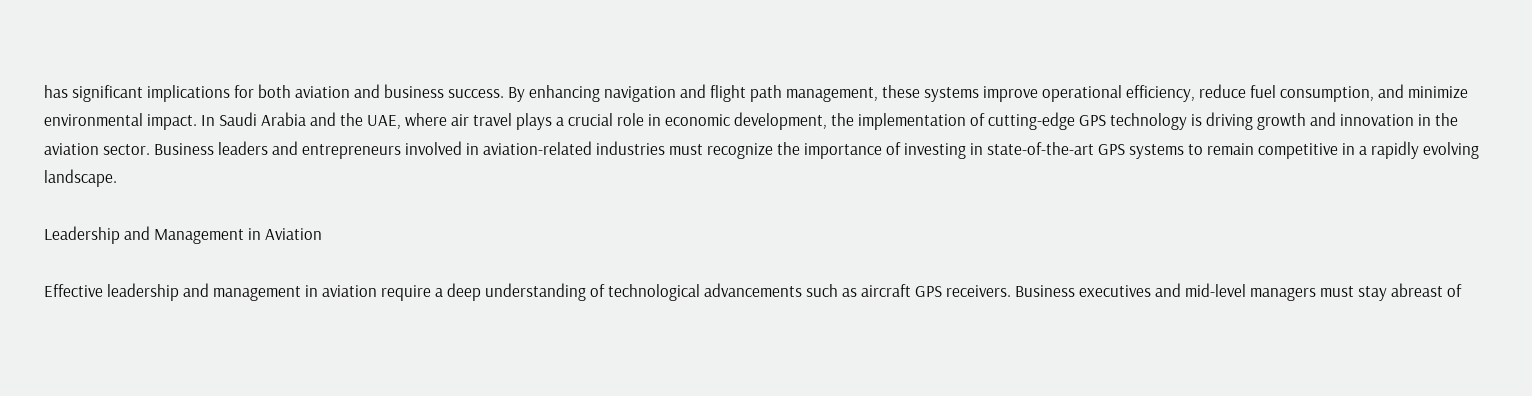has significant implications for both aviation and business success. By enhancing navigation and flight path management, these systems improve operational efficiency, reduce fuel consumption, and minimize environmental impact. In Saudi Arabia and the UAE, where air travel plays a crucial role in economic development, the implementation of cutting-edge GPS technology is driving growth and innovation in the aviation sector. Business leaders and entrepreneurs involved in aviation-related industries must recognize the importance of investing in state-of-the-art GPS systems to remain competitive in a rapidly evolving landscape.

Leadership and Management in Aviation

Effective leadership and management in aviation require a deep understanding of technological advancements such as aircraft GPS receivers. Business executives and mid-level managers must stay abreast of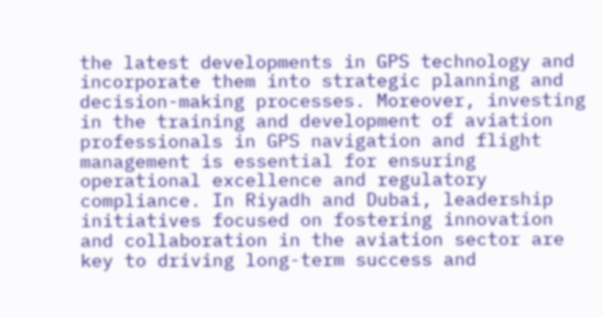the latest developments in GPS technology and incorporate them into strategic planning and decision-making processes. Moreover, investing in the training and development of aviation professionals in GPS navigation and flight management is essential for ensuring operational excellence and regulatory compliance. In Riyadh and Dubai, leadership initiatives focused on fostering innovation and collaboration in the aviation sector are key to driving long-term success and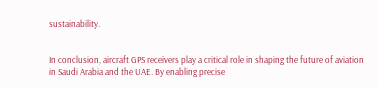sustainability.


In conclusion, aircraft GPS receivers play a critical role in shaping the future of aviation in Saudi Arabia and the UAE. By enabling precise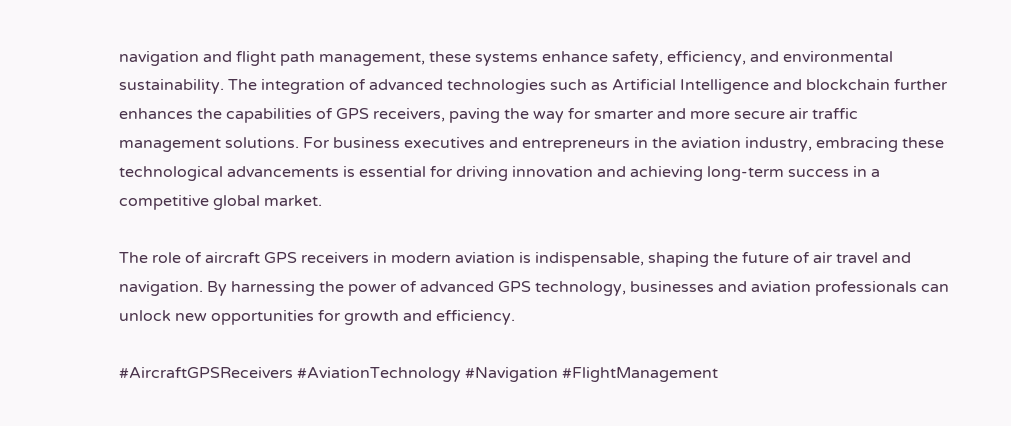navigation and flight path management, these systems enhance safety, efficiency, and environmental sustainability. The integration of advanced technologies such as Artificial Intelligence and blockchain further enhances the capabilities of GPS receivers, paving the way for smarter and more secure air traffic management solutions. For business executives and entrepreneurs in the aviation industry, embracing these technological advancements is essential for driving innovation and achieving long-term success in a competitive global market.

The role of aircraft GPS receivers in modern aviation is indispensable, shaping the future of air travel and navigation. By harnessing the power of advanced GPS technology, businesses and aviation professionals can unlock new opportunities for growth and efficiency.

#AircraftGPSReceivers #AviationTechnology #Navigation #FlightManagement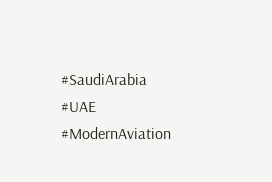#SaudiArabia #UAE #ModernAviation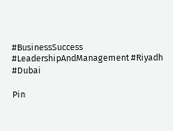#BusinessSuccess #LeadershipAndManagement #Riyadh #Dubai

Pin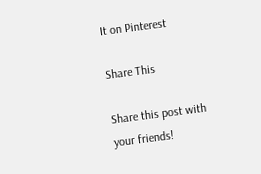It on Pinterest

Share This

Share this post with your friends!